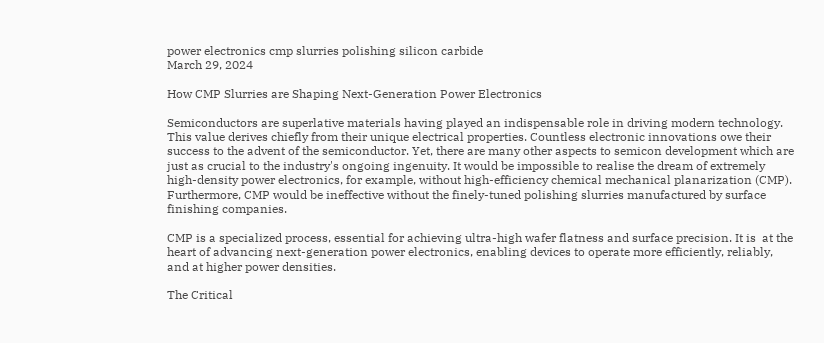power electronics cmp slurries polishing silicon carbide
March 29, 2024

How CMP Slurries are Shaping Next-Generation Power Electronics

Semiconductors are superlative materials having played an indispensable role in driving modern technology. This value derives chiefly from their unique electrical properties. Countless electronic innovations owe their success to the advent of the semiconductor. Yet, there are many other aspects to semicon development which are just as crucial to the industry's ongoing ingenuity. It would be impossible to realise the dream of extremely high-density power electronics, for example, without high-efficiency chemical mechanical planarization (CMP). Furthermore, CMP would be ineffective without the finely-tuned polishing slurries manufactured by surface finishing companies.

CMP is a specialized process, essential for achieving ultra-high wafer flatness and surface precision. It is  at the heart of advancing next-generation power electronics, enabling devices to operate more efficiently, reliably, and at higher power densities.

The Critical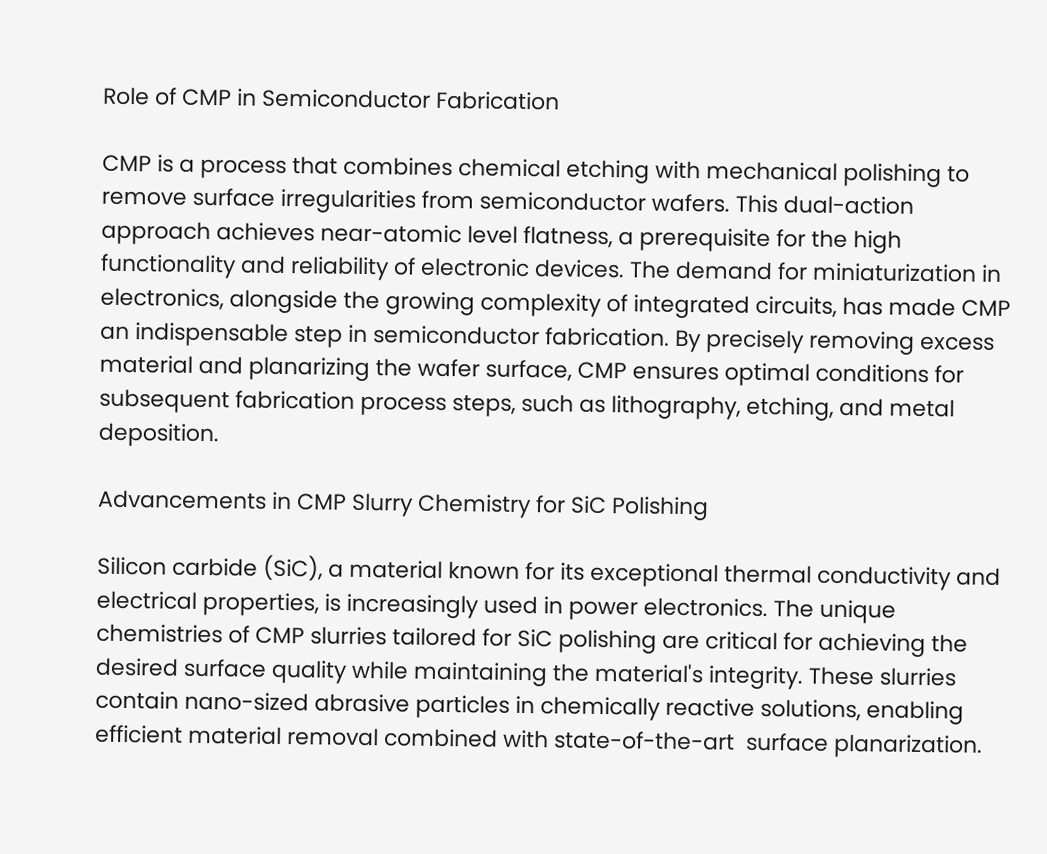Role of CMP in Semiconductor Fabrication

CMP is a process that combines chemical etching with mechanical polishing to remove surface irregularities from semiconductor wafers. This dual-action approach achieves near-atomic level flatness, a prerequisite for the high functionality and reliability of electronic devices. The demand for miniaturization in electronics, alongside the growing complexity of integrated circuits, has made CMP an indispensable step in semiconductor fabrication. By precisely removing excess material and planarizing the wafer surface, CMP ensures optimal conditions for subsequent fabrication process steps, such as lithography, etching, and metal deposition.

Advancements in CMP Slurry Chemistry for SiC Polishing

Silicon carbide (SiC), a material known for its exceptional thermal conductivity and electrical properties, is increasingly used in power electronics. The unique chemistries of CMP slurries tailored for SiC polishing are critical for achieving the desired surface quality while maintaining the material's integrity. These slurries contain nano-sized abrasive particles in chemically reactive solutions, enabling efficient material removal combined with state-of-the-art  surface planarization.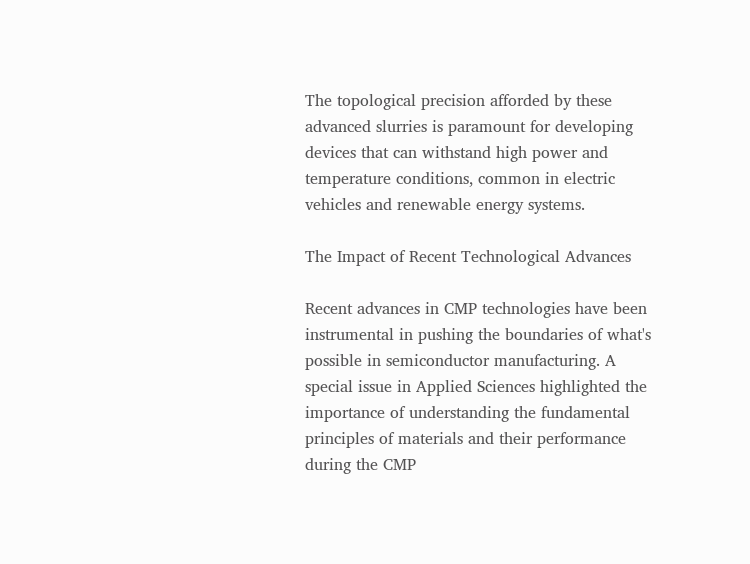The topological precision afforded by these advanced slurries is paramount for developing devices that can withstand high power and temperature conditions, common in electric vehicles and renewable energy systems.

The Impact of Recent Technological Advances

Recent advances in CMP technologies have been instrumental in pushing the boundaries of what's possible in semiconductor manufacturing. A special issue in Applied Sciences highlighted the importance of understanding the fundamental principles of materials and their performance during the CMP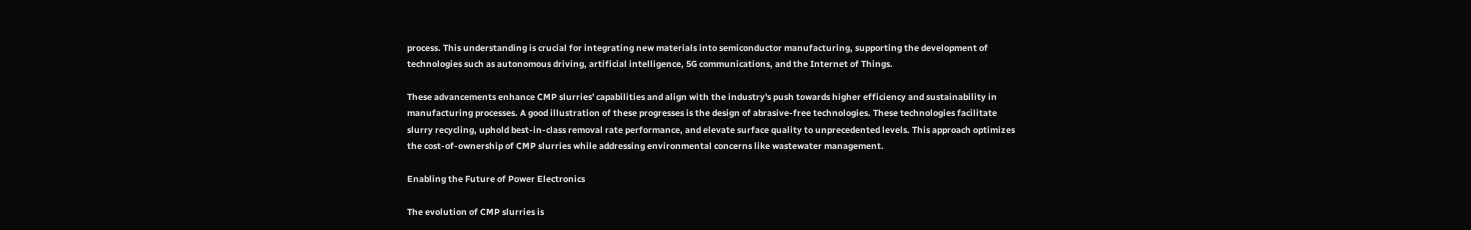process. This understanding is crucial for integrating new materials into semiconductor manufacturing, supporting the development of technologies such as autonomous driving, artificial intelligence, 5G communications, and the Internet of Things.

These advancements enhance CMP slurries' capabilities and align with the industry's push towards higher efficiency and sustainability in manufacturing processes. A good illustration of these progresses is the design of abrasive-free technologies. These technologies facilitate slurry recycling, uphold best-in-class removal rate performance, and elevate surface quality to unprecedented levels. This approach optimizes the cost-of-ownership of CMP slurries while addressing environmental concerns like wastewater management.

Enabling the Future of Power Electronics

The evolution of CMP slurries is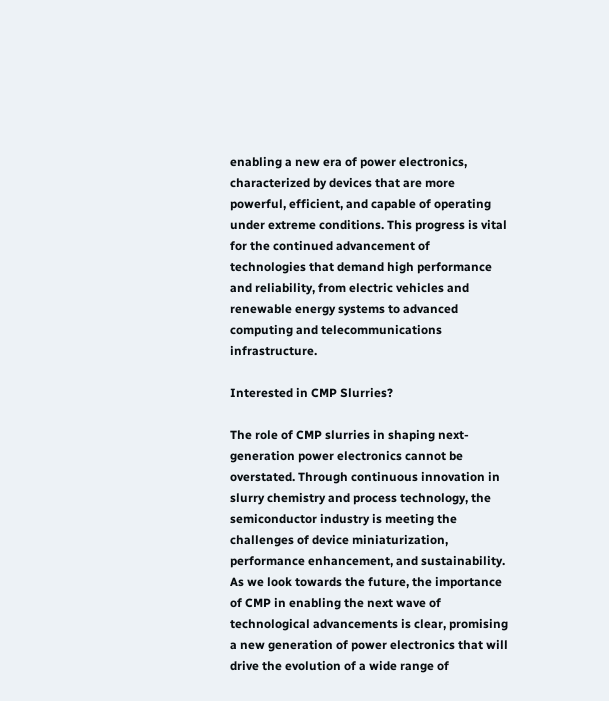enabling a new era of power electronics, characterized by devices that are more powerful, efficient, and capable of operating under extreme conditions. This progress is vital for the continued advancement of technologies that demand high performance and reliability, from electric vehicles and renewable energy systems to advanced computing and telecommunications infrastructure.

Interested in CMP Slurries?

The role of CMP slurries in shaping next-generation power electronics cannot be overstated. Through continuous innovation in slurry chemistry and process technology, the semiconductor industry is meeting the challenges of device miniaturization, performance enhancement, and sustainability. As we look towards the future, the importance of CMP in enabling the next wave of technological advancements is clear, promising a new generation of power electronics that will drive the evolution of a wide range of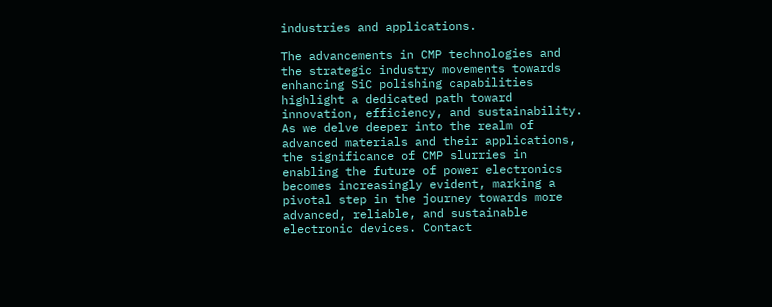industries and applications.

The advancements in CMP technologies and the strategic industry movements towards enhancing SiC polishing capabilities highlight a dedicated path toward innovation, efficiency, and sustainability. As we delve deeper into the realm of advanced materials and their applications, the significance of CMP slurries in enabling the future of power electronics becomes increasingly evident, marking a pivotal step in the journey towards more advanced, reliable, and sustainable electronic devices. Contact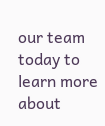our team today to learn more about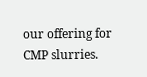our offering for CMP slurries.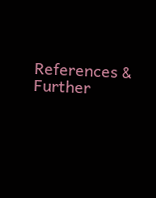References & Further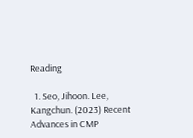Reading

  1. Seo, Jihoon. Lee, Kangchun. (2023) Recent Advances in CMP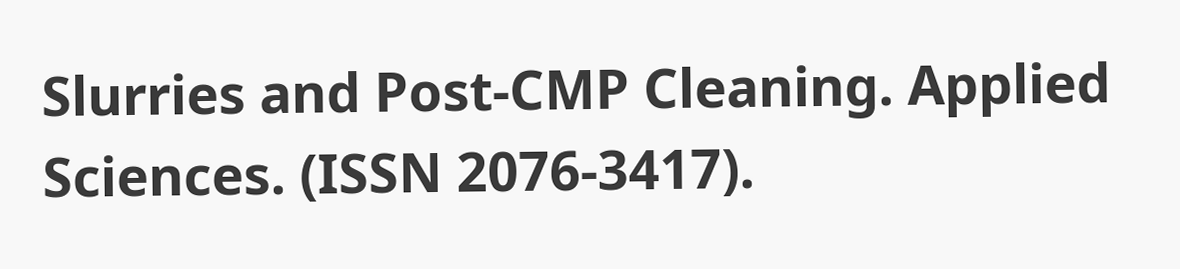Slurries and Post-CMP Cleaning. Applied Sciences. (ISSN 2076-3417).